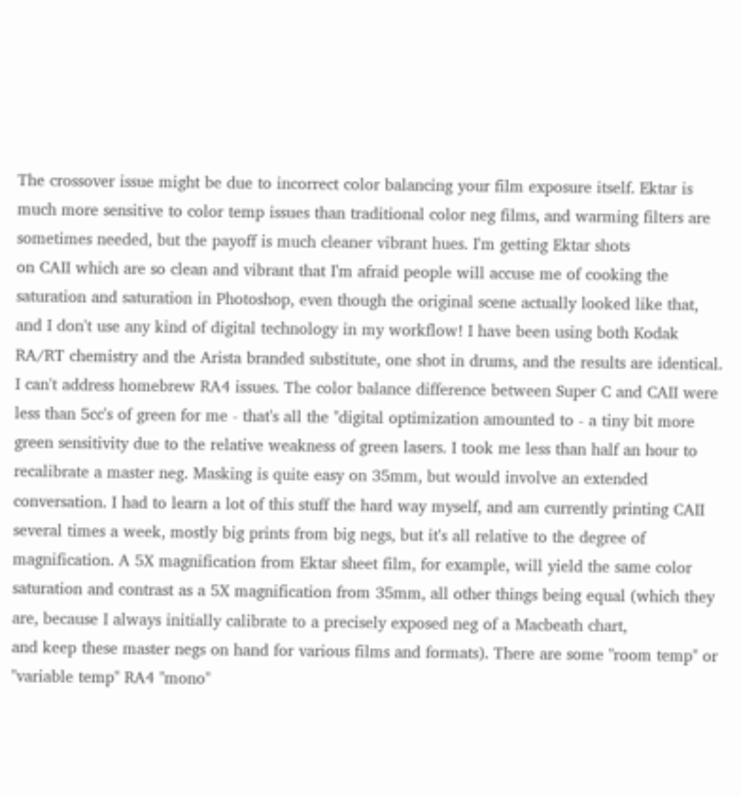The crossover issue might be due to incorrect color balancing your film exposure itself. Ektar is much more sensitive to color temp issues than traditional color neg films, and warming filters are sometimes needed, but the payoff is much cleaner vibrant hues. I'm getting Ektar shots
on CAII which are so clean and vibrant that I'm afraid people will accuse me of cooking the saturation and saturation in Photoshop, even though the original scene actually looked like that, and I don't use any kind of digital technology in my workflow! I have been using both Kodak RA/RT chemistry and the Arista branded substitute, one shot in drums, and the results are identical. I can't address homebrew RA4 issues. The color balance difference between Super C and CAII were less than 5cc's of green for me - that's all the "digital optimization amounted to - a tiny bit more green sensitivity due to the relative weakness of green lasers. I took me less than half an hour to recalibrate a master neg. Masking is quite easy on 35mm, but would involve an extended conversation. I had to learn a lot of this stuff the hard way myself, and am currently printing CAII several times a week, mostly big prints from big negs, but it's all relative to the degree of magnification. A 5X magnification from Ektar sheet film, for example, will yield the same color saturation and contrast as a 5X magnification from 35mm, all other things being equal (which they are, because I always initially calibrate to a precisely exposed neg of a Macbeath chart,
and keep these master negs on hand for various films and formats). There are some "room temp" or "variable temp" RA4 "mono"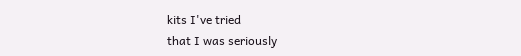kits I've tried
that I was seriously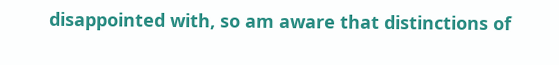disappointed with, so am aware that distinctions of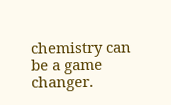chemistry can be a game changer.